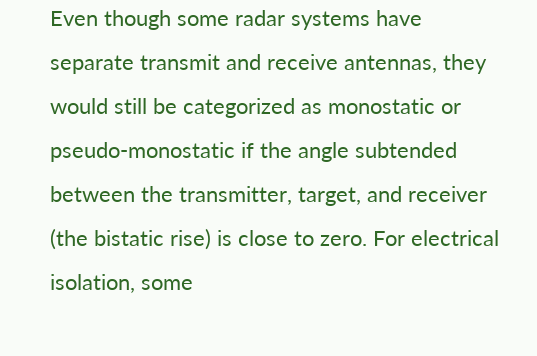Even though some radar systems have separate transmit and receive antennas, they would still be categorized as monostatic or pseudo-monostatic if the angle subtended between the transmitter, target, and receiver (the bistatic rise) is close to zero. For electrical isolation, some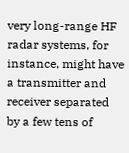very long-range HF radar systems, for instance, might have a transmitter and receiver separated by a few tens of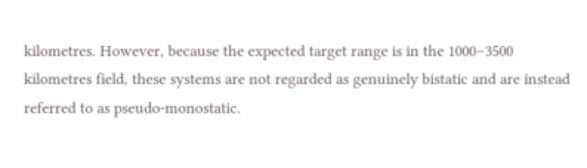kilometres. However, because the expected target range is in the 1000–3500 kilometres field, these systems are not regarded as genuinely bistatic and are instead referred to as pseudo-monostatic.